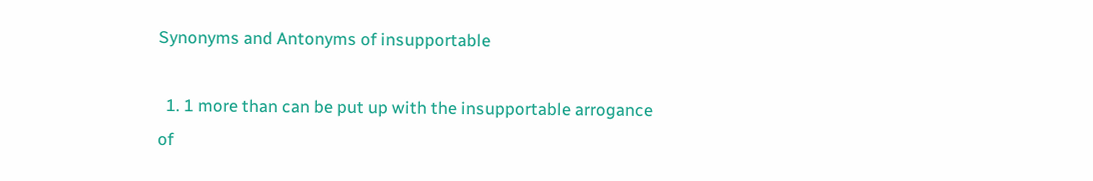Synonyms and Antonyms of insupportable

  1. 1 more than can be put up with the insupportable arrogance of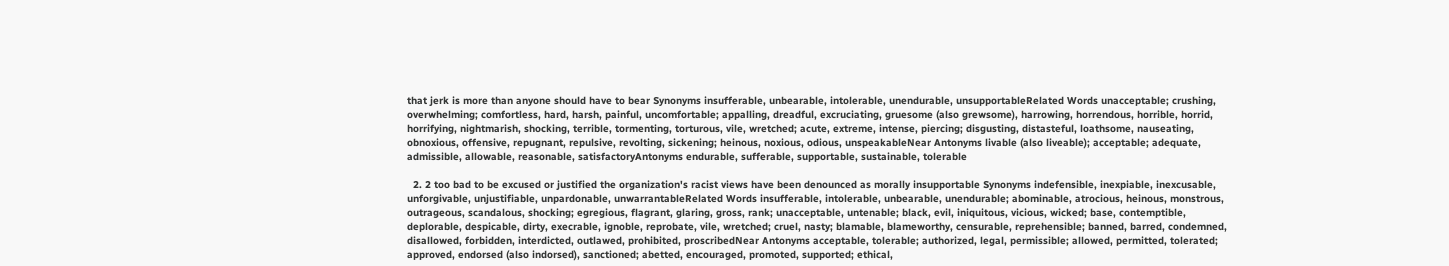that jerk is more than anyone should have to bear Synonyms insufferable, unbearable, intolerable, unendurable, unsupportableRelated Words unacceptable; crushing, overwhelming; comfortless, hard, harsh, painful, uncomfortable; appalling, dreadful, excruciating, gruesome (also grewsome), harrowing, horrendous, horrible, horrid, horrifying, nightmarish, shocking, terrible, tormenting, torturous, vile, wretched; acute, extreme, intense, piercing; disgusting, distasteful, loathsome, nauseating, obnoxious, offensive, repugnant, repulsive, revolting, sickening; heinous, noxious, odious, unspeakableNear Antonyms livable (also liveable); acceptable; adequate, admissible, allowable, reasonable, satisfactoryAntonyms endurable, sufferable, supportable, sustainable, tolerable

  2. 2 too bad to be excused or justified the organization's racist views have been denounced as morally insupportable Synonyms indefensible, inexpiable, inexcusable, unforgivable, unjustifiable, unpardonable, unwarrantableRelated Words insufferable, intolerable, unbearable, unendurable; abominable, atrocious, heinous, monstrous, outrageous, scandalous, shocking; egregious, flagrant, glaring, gross, rank; unacceptable, untenable; black, evil, iniquitous, vicious, wicked; base, contemptible, deplorable, despicable, dirty, execrable, ignoble, reprobate, vile, wretched; cruel, nasty; blamable, blameworthy, censurable, reprehensible; banned, barred, condemned, disallowed, forbidden, interdicted, outlawed, prohibited, proscribedNear Antonyms acceptable, tolerable; authorized, legal, permissible; allowed, permitted, tolerated; approved, endorsed (also indorsed), sanctioned; abetted, encouraged, promoted, supported; ethical,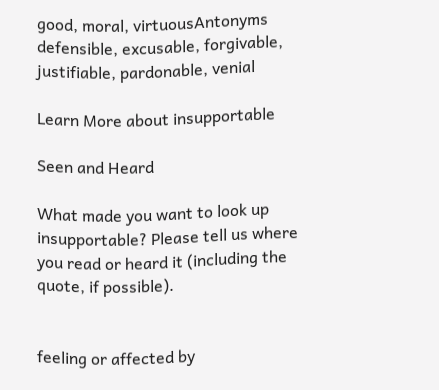good, moral, virtuousAntonyms defensible, excusable, forgivable, justifiable, pardonable, venial

Learn More about insupportable

Seen and Heard

What made you want to look up insupportable? Please tell us where you read or heard it (including the quote, if possible).


feeling or affected by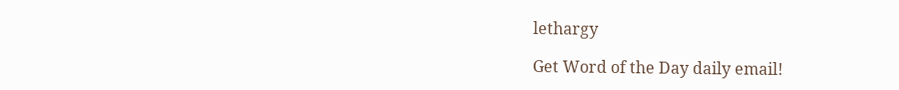lethargy

Get Word of the Day daily email!